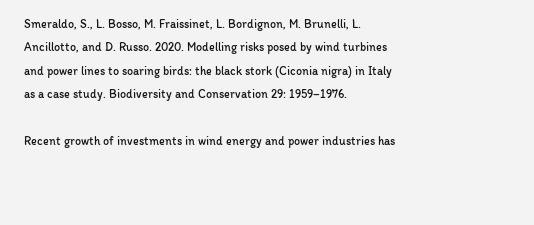Smeraldo, S., L. Bosso, M. Fraissinet, L. Bordignon, M. Brunelli, L. Ancillotto, and D. Russo. 2020. Modelling risks posed by wind turbines and power lines to soaring birds: the black stork (Ciconia nigra) in Italy as a case study. Biodiversity and Conservation 29: 1959–1976.

Recent growth of investments in wind energy and power industries has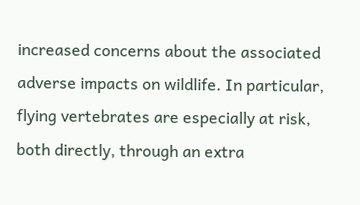increased concerns about the associated adverse impacts on wildlife. In particular, flying vertebrates are especially at risk, both directly, through an extra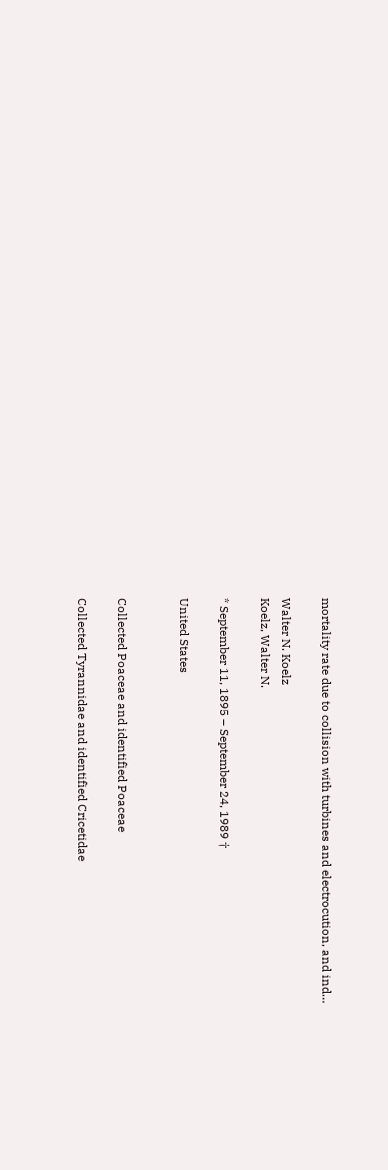mortality rate due to collision with turbines and electrocution, and ind…

Walter N. Koelz
Koelz, Walter N.

* September 11, 1895 – September 24, 1989 †

United States


Collected Poaceae and identified Poaceae

Collected Tyrannidae and identified Cricetidae